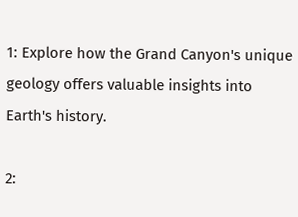1: Explore how the Grand Canyon's unique geology offers valuable insights into Earth's history.

2: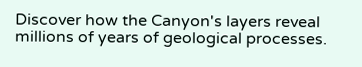Discover how the Canyon's layers reveal millions of years of geological processes.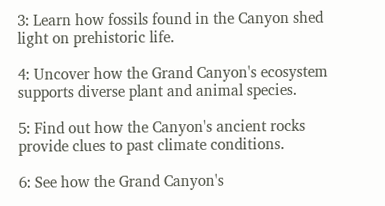3: Learn how fossils found in the Canyon shed light on prehistoric life.

4: Uncover how the Grand Canyon's ecosystem supports diverse plant and animal species.

5: Find out how the Canyon's ancient rocks provide clues to past climate conditions.

6: See how the Grand Canyon's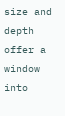size and depth offer a window into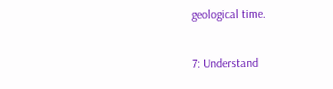geological time.

7: Understand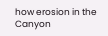how erosion in the Canyon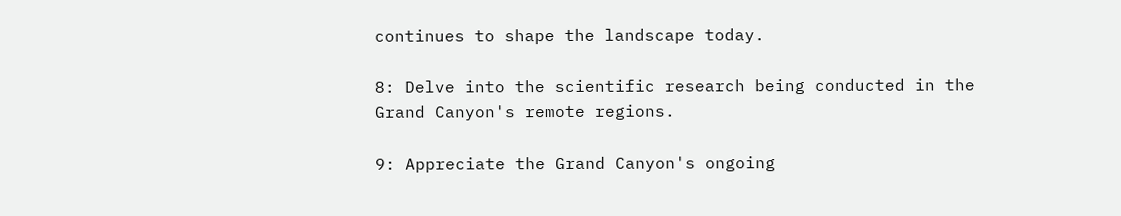continues to shape the landscape today.

8: Delve into the scientific research being conducted in the Grand Canyon's remote regions.

9: Appreciate the Grand Canyon's ongoing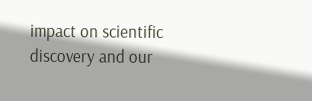impact on scientific discovery and our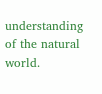understanding of the natural world.